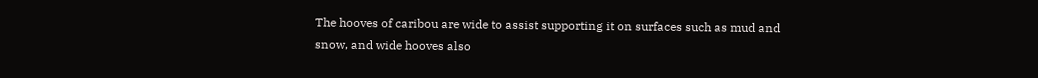The hooves of caribou are wide to assist supporting it on surfaces such as mud and snow, and wide hooves also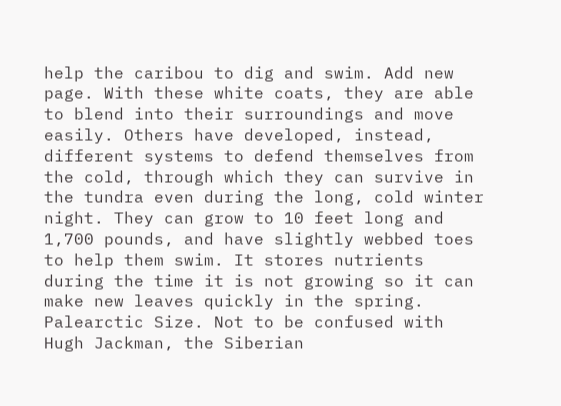help the caribou to dig and swim. Add new page. With these white coats, they are able to blend into their surroundings and move easily. Others have developed, instead, different systems to defend themselves from the cold, through which they can survive in the tundra even during the long, cold winter night. They can grow to 10 feet long and 1,700 pounds, and have slightly webbed toes to help them swim. It stores nutrients during the time it is not growing so it can make new leaves quickly in the spring. Palearctic Size. Not to be confused with Hugh Jackman, the Siberian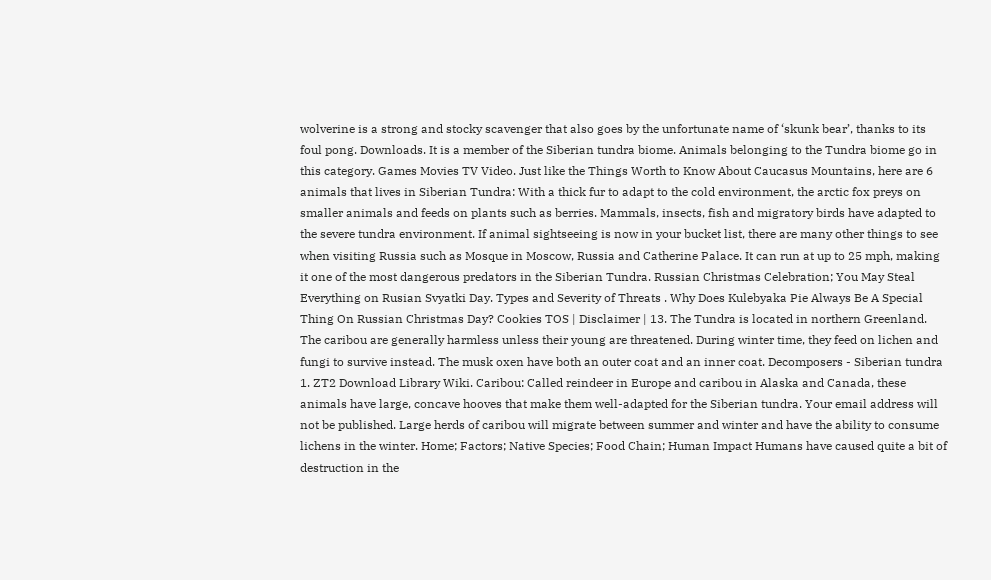wolverine is a strong and stocky scavenger that also goes by the unfortunate name of ‘skunk bear’, thanks to its foul pong. Downloads. It is a member of the Siberian tundra biome. Animals belonging to the Tundra biome go in this category. Games Movies TV Video. Just like the Things Worth to Know About Caucasus Mountains, here are 6 animals that lives in Siberian Tundra: With a thick fur to adapt to the cold environment, the arctic fox preys on smaller animals and feeds on plants such as berries. Mammals, insects, fish and migratory birds have adapted to the severe tundra environment. If animal sightseeing is now in your bucket list, there are many other things to see when visiting Russia such as Mosque in Moscow, Russia and Catherine Palace. It can run at up to 25 mph, making it one of the most dangerous predators in the Siberian Tundra. Russian Christmas Celebration; You May Steal Everything on Rusian Svyatki Day. Types and Severity of Threats . Why Does Kulebyaka Pie Always Be A Special Thing On Russian Christmas Day? Cookies TOS | Disclaimer | 13. The Tundra is located in northern Greenland. The caribou are generally harmless unless their young are threatened. During winter time, they feed on lichen and fungi to survive instead. The musk oxen have both an outer coat and an inner coat. Decomposers - Siberian tundra 1. ZT2 Download Library Wiki. Caribou: Called reindeer in Europe and caribou in Alaska and Canada, these animals have large, concave hooves that make them well-adapted for the Siberian tundra. Your email address will not be published. Large herds of caribou will migrate between summer and winter and have the ability to consume lichens in the winter. Home; Factors; Native Species; Food Chain; Human Impact Humans have caused quite a bit of destruction in the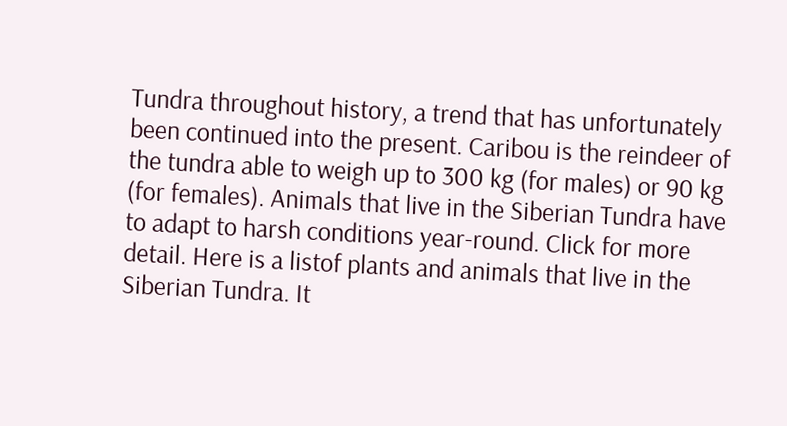Tundra throughout history, a trend that has unfortunately been continued into the present. Caribou is the reindeer of the tundra able to weigh up to 300 kg (for males) or 90 kg (for females). Animals that live in the Siberian Tundra have to adapt to harsh conditions year-round. Click for more detail. Here is a listof plants and animals that live in the Siberian Tundra. It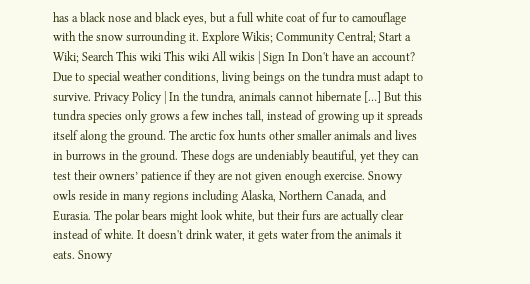has a black nose and black eyes, but a full white coat of fur to camouflage with the snow surrounding it. Explore Wikis; Community Central; Start a Wiki; Search This wiki This wiki All wikis | Sign In Don't have an account? Due to special weather conditions, living beings on the tundra must adapt to survive. Privacy Policy | In the tundra, animals cannot hibernate […] But this tundra species only grows a few inches tall, instead of growing up it spreads itself along the ground. The arctic fox hunts other smaller animals and lives in burrows in the ground. These dogs are undeniably beautiful, yet they can test their owners’ patience if they are not given enough exercise. Snowy owls reside in many regions including Alaska, Northern Canada, and Eurasia. The polar bears might look white, but their furs are actually clear instead of white. It doesn't drink water, it gets water from the animals it eats. Snowy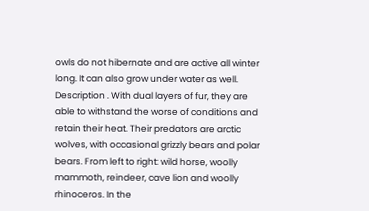owls do not hibernate and are active all winter long. It can also grow under water as well. Description . With dual layers of fur, they are able to withstand the worse of conditions and retain their heat. Their predators are arctic wolves, with occasional grizzly bears and polar bears. From left to right: wild horse, woolly mammoth, reindeer, cave lion and woolly rhinoceros. In the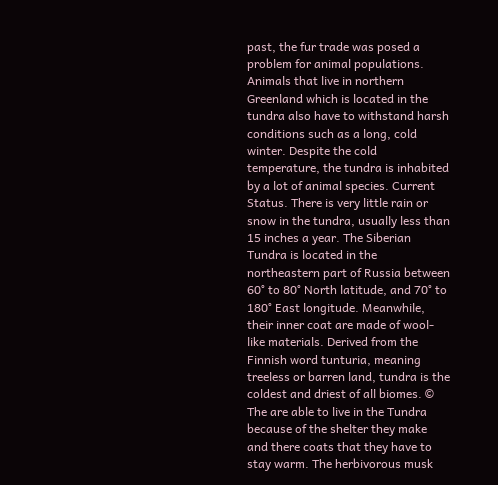past, the fur trade was posed a problem for animal populations. Animals that live in northern Greenland which is located in the tundra also have to withstand harsh conditions such as a long, cold winter. Despite the cold temperature, the tundra is inhabited by a lot of animal species. Current Status. There is very little rain or snow in the tundra, usually less than 15 inches a year. The Siberian Tundra is located in the northeastern part of Russia between 60° to 80° North latitude, and 70° to 180° East longitude. Meanwhile, their inner coat are made of wool-like materials. Derived from the Finnish word tunturia, meaning treeless or barren land, tundra is the coldest and driest of all biomes. © The are able to live in the Tundra because of the shelter they make and there coats that they have to stay warm. The herbivorous musk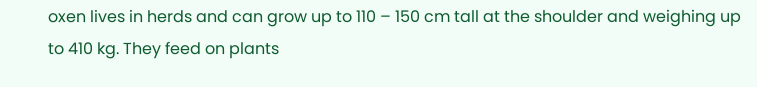oxen lives in herds and can grow up to 110 – 150 cm tall at the shoulder and weighing up to 410 kg. They feed on plants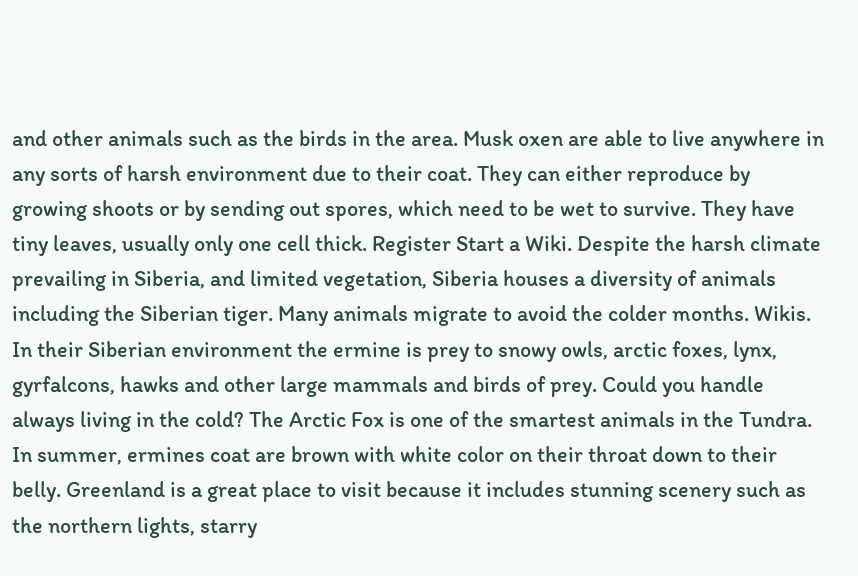and other animals such as the birds in the area. Musk oxen are able to live anywhere in any sorts of harsh environment due to their coat. They can either reproduce by growing shoots or by sending out spores, which need to be wet to survive. They have tiny leaves, usually only one cell thick. Register Start a Wiki. Despite the harsh climate prevailing in Siberia, and limited vegetation, Siberia houses a diversity of animals including the Siberian tiger. Many animals migrate to avoid the colder months. Wikis. In their Siberian environment the ermine is prey to snowy owls, arctic foxes, lynx, gyrfalcons, hawks and other large mammals and birds of prey. Could you handle always living in the cold? The Arctic Fox is one of the smartest animals in the Tundra. In summer, ermines coat are brown with white color on their throat down to their belly. Greenland is a great place to visit because it includes stunning scenery such as the northern lights, starry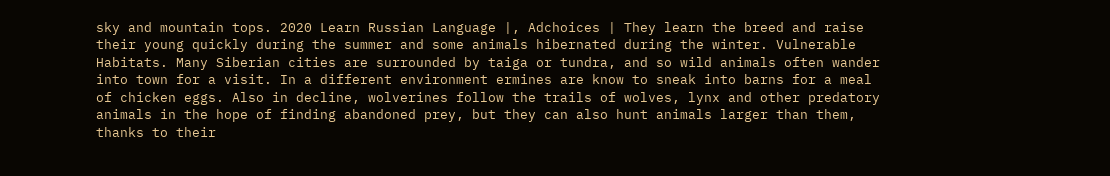sky and mountain tops. 2020 Learn Russian Language |, Adchoices | They learn the breed and raise their young quickly during the summer and some animals hibernated during the winter. Vulnerable Habitats. Many Siberian cities are surrounded by taiga or tundra, and so wild animals often wander into town for a visit. In a different environment ermines are know to sneak into barns for a meal of chicken eggs. Also in decline, wolverines follow the trails of wolves, lynx and other predatory animals in the hope of finding abandoned prey, but they can also hunt animals larger than them, thanks to their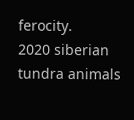ferocity.
2020 siberian tundra animals